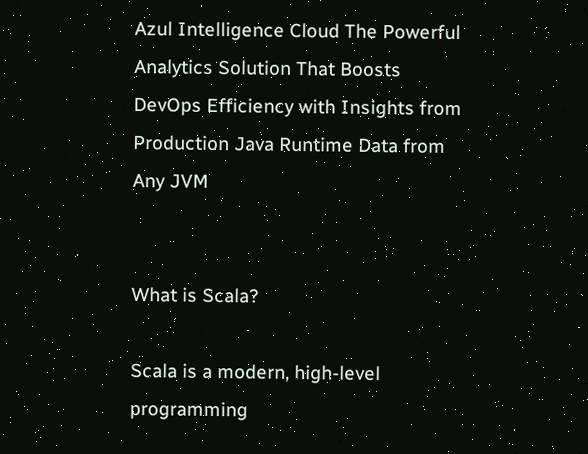Azul Intelligence Cloud The Powerful Analytics Solution That Boosts DevOps Efficiency with Insights from Production Java Runtime Data from Any JVM


What is Scala?

Scala is a modern, high-level programming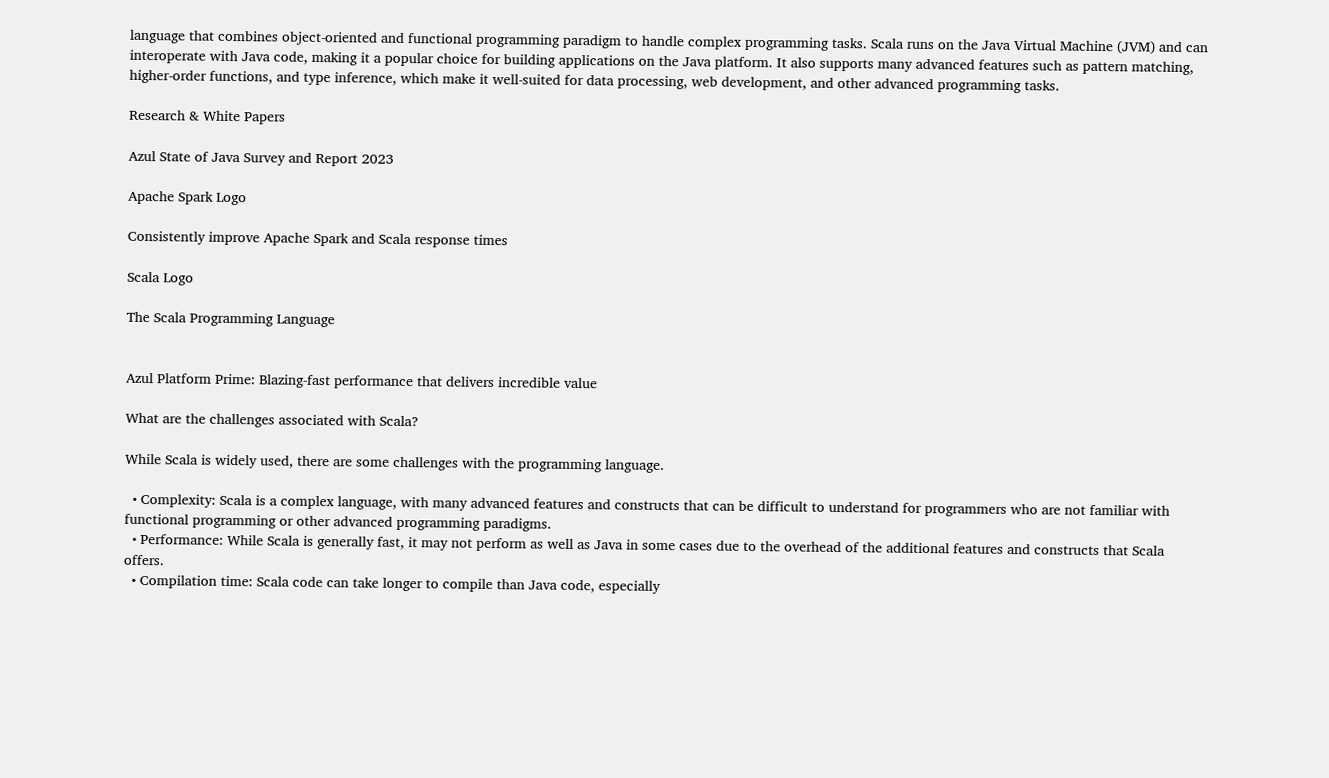language that combines object-oriented and functional programming paradigm to handle complex programming tasks. Scala runs on the Java Virtual Machine (JVM) and can interoperate with Java code, making it a popular choice for building applications on the Java platform. It also supports many advanced features such as pattern matching, higher-order functions, and type inference, which make it well-suited for data processing, web development, and other advanced programming tasks.

Research & White Papers

Azul State of Java Survey and Report 2023

Apache Spark Logo

Consistently improve Apache Spark and Scala response times

Scala Logo

The Scala Programming Language


Azul Platform Prime: Blazing-fast performance that delivers incredible value

What are the challenges associated with Scala?

While Scala is widely used, there are some challenges with the programming language.

  • Complexity: Scala is a complex language, with many advanced features and constructs that can be difficult to understand for programmers who are not familiar with functional programming or other advanced programming paradigms.
  • Performance: While Scala is generally fast, it may not perform as well as Java in some cases due to the overhead of the additional features and constructs that Scala offers.
  • Compilation time: Scala code can take longer to compile than Java code, especially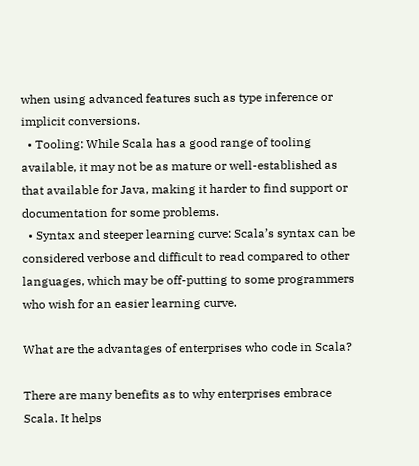when using advanced features such as type inference or implicit conversions.
  • Tooling: While Scala has a good range of tooling available, it may not be as mature or well-established as that available for Java, making it harder to find support or documentation for some problems.
  • Syntax and steeper learning curve: Scala’s syntax can be considered verbose and difficult to read compared to other languages, which may be off-putting to some programmers who wish for an easier learning curve.

What are the advantages of enterprises who code in Scala?

There are many benefits as to why enterprises embrace Scala. It helps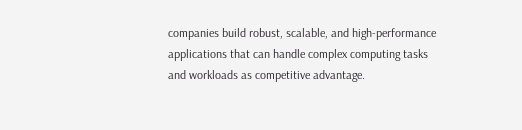companies build robust, scalable, and high-performance applications that can handle complex computing tasks and workloads as competitive advantage.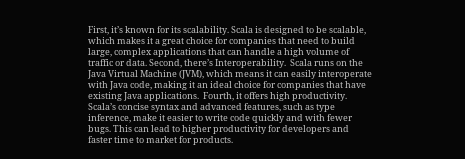First, it’s known for its scalability. Scala is designed to be scalable, which makes it a great choice for companies that need to build large, complex applications that can handle a high volume of traffic or data. Second, there’s Interoperability.  Scala runs on the Java Virtual Machine (JVM), which means it can easily interoperate with Java code, making it an ideal choice for companies that have existing Java applications.  Fourth, it offers high productivity. Scala’s concise syntax and advanced features, such as type inference, make it easier to write code quickly and with fewer bugs. This can lead to higher productivity for developers and faster time to market for products.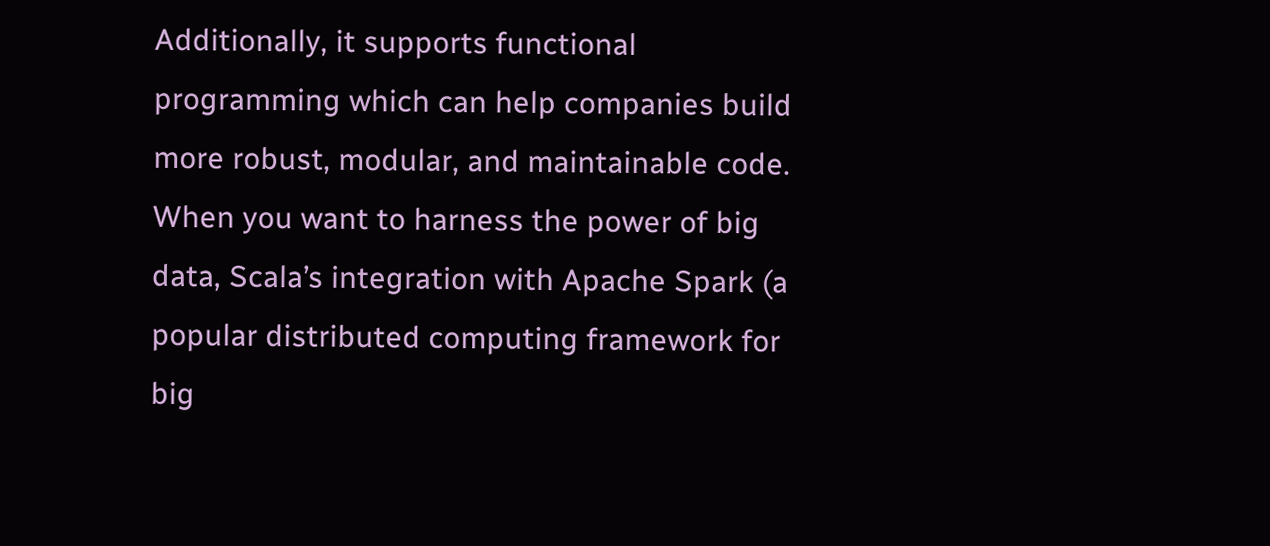Additionally, it supports functional programming which can help companies build more robust, modular, and maintainable code. When you want to harness the power of big data, Scala’s integration with Apache Spark (a popular distributed computing framework for big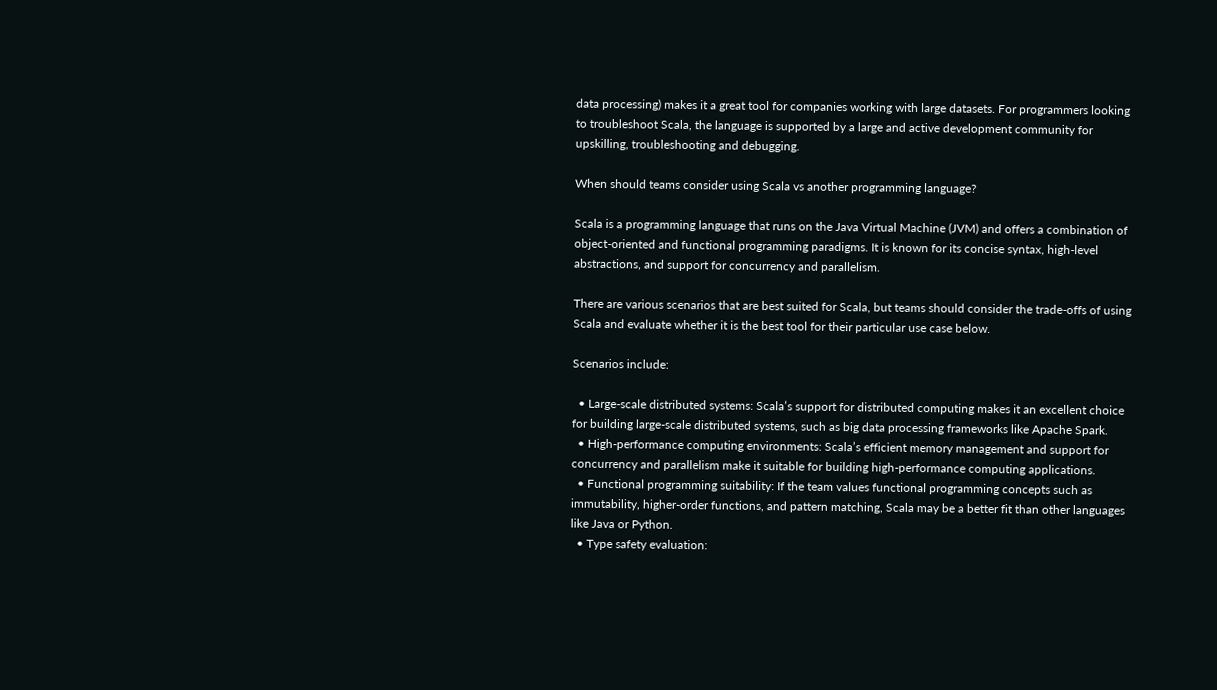data processing) makes it a great tool for companies working with large datasets. For programmers looking to troubleshoot Scala, the language is supported by a large and active development community for upskilling, troubleshooting and debugging.

When should teams consider using Scala vs another programming language?

Scala is a programming language that runs on the Java Virtual Machine (JVM) and offers a combination of object-oriented and functional programming paradigms. It is known for its concise syntax, high-level abstractions, and support for concurrency and parallelism.

There are various scenarios that are best suited for Scala, but teams should consider the trade-offs of using Scala and evaluate whether it is the best tool for their particular use case below.

Scenarios include:

  • Large-scale distributed systems: Scala’s support for distributed computing makes it an excellent choice for building large-scale distributed systems, such as big data processing frameworks like Apache Spark.
  • High-performance computing environments: Scala’s efficient memory management and support for concurrency and parallelism make it suitable for building high-performance computing applications.
  • Functional programming suitability: If the team values functional programming concepts such as immutability, higher-order functions, and pattern matching, Scala may be a better fit than other languages like Java or Python.
  • Type safety evaluation: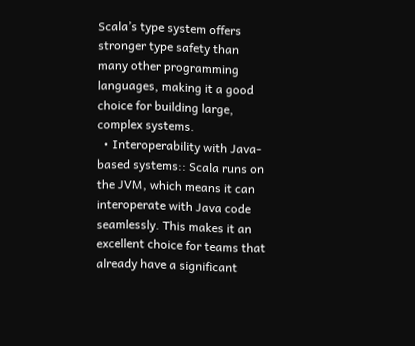Scala’s type system offers stronger type safety than many other programming languages, making it a good choice for building large, complex systems.
  • Interoperability with Java-based systems:: Scala runs on the JVM, which means it can interoperate with Java code seamlessly. This makes it an excellent choice for teams that already have a significant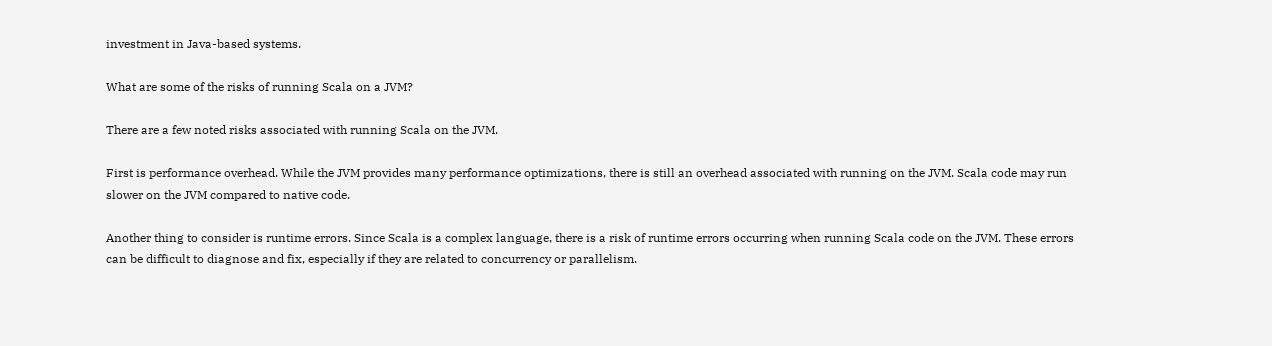investment in Java-based systems.

What are some of the risks of running Scala on a JVM?

There are a few noted risks associated with running Scala on the JVM.

First is performance overhead. While the JVM provides many performance optimizations, there is still an overhead associated with running on the JVM. Scala code may run slower on the JVM compared to native code.

Another thing to consider is runtime errors. Since Scala is a complex language, there is a risk of runtime errors occurring when running Scala code on the JVM. These errors can be difficult to diagnose and fix, especially if they are related to concurrency or parallelism.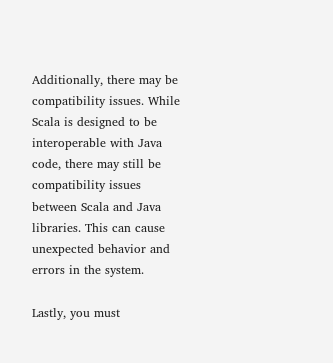Additionally, there may be compatibility issues. While Scala is designed to be interoperable with Java code, there may still be compatibility issues between Scala and Java libraries. This can cause unexpected behavior and errors in the system.

Lastly, you must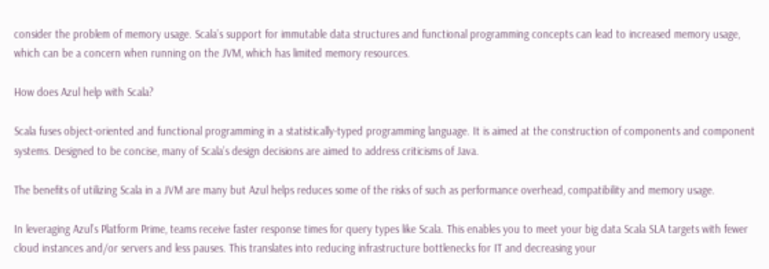consider the problem of memory usage. Scala’s support for immutable data structures and functional programming concepts can lead to increased memory usage, which can be a concern when running on the JVM, which has limited memory resources.

How does Azul help with Scala?

Scala fuses object-oriented and functional programming in a statistically-typed programming language. It is aimed at the construction of components and component systems. Designed to be concise, many of Scala’s design decisions are aimed to address criticisms of Java.

The benefits of utilizing Scala in a JVM are many but Azul helps reduces some of the risks of such as performance overhead, compatibility and memory usage.

In leveraging Azul’s Platform Prime, teams receive faster response times for query types like Scala. This enables you to meet your big data Scala SLA targets with fewer cloud instances and/or servers and less pauses. This translates into reducing infrastructure bottlenecks for IT and decreasing your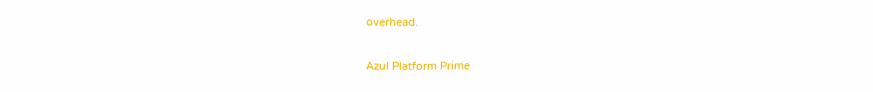overhead.

Azul Platform Prime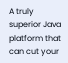A truly superior Java platform that can cut your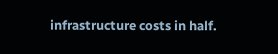infrastructure costs in half.